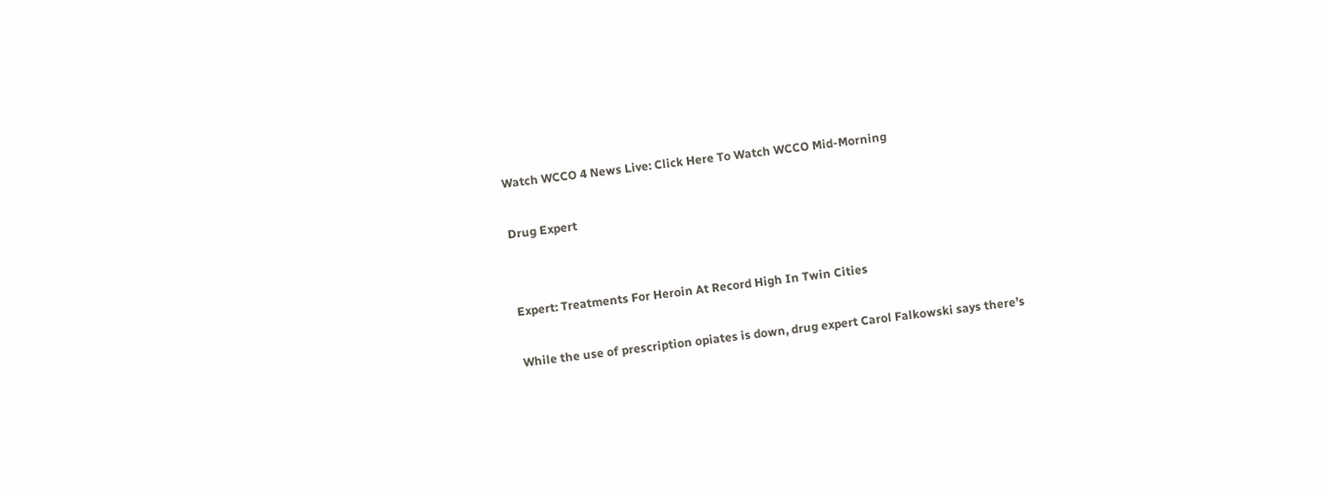Watch WCCO 4 News Live: Click Here To Watch WCCO Mid-Morning

Drug Expert


Expert: Treatments For Heroin At Record High In Twin Cities

While the use of prescription opiates is down, drug expert Carol Falkowski says there’s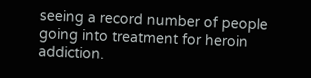seeing a record number of people going into treatment for heroin addiction.